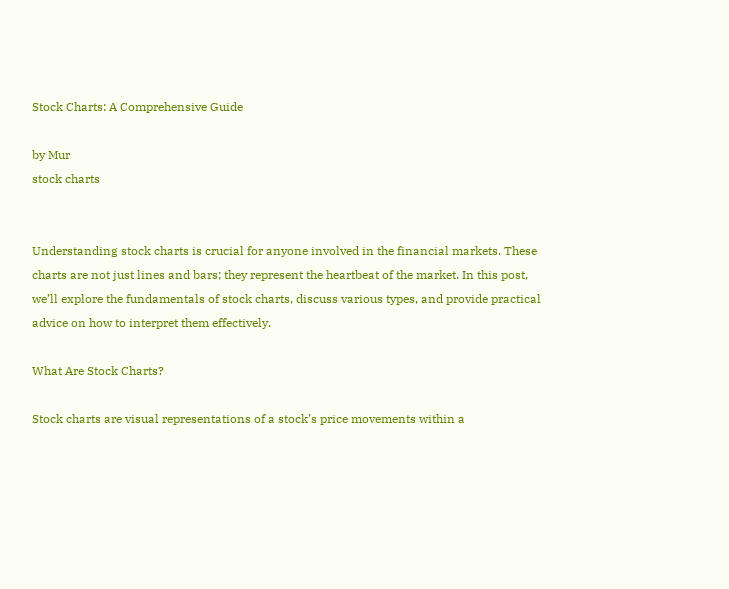Stock Charts: A Comprehensive Guide

by Mur
stock charts


Understanding stock charts is crucial for anyone involved in the financial markets. These charts are not just lines and bars; they represent the heartbeat of the market. In this post, we’ll explore the fundamentals of stock charts, discuss various types, and provide practical advice on how to interpret them effectively.

What Are Stock Charts?

Stock charts are visual representations of a stock’s price movements within a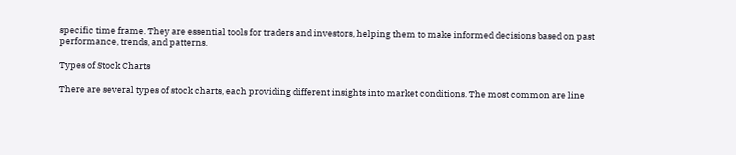specific time frame. They are essential tools for traders and investors, helping them to make informed decisions based on past performance, trends, and patterns.

Types of Stock Charts

There are several types of stock charts, each providing different insights into market conditions. The most common are line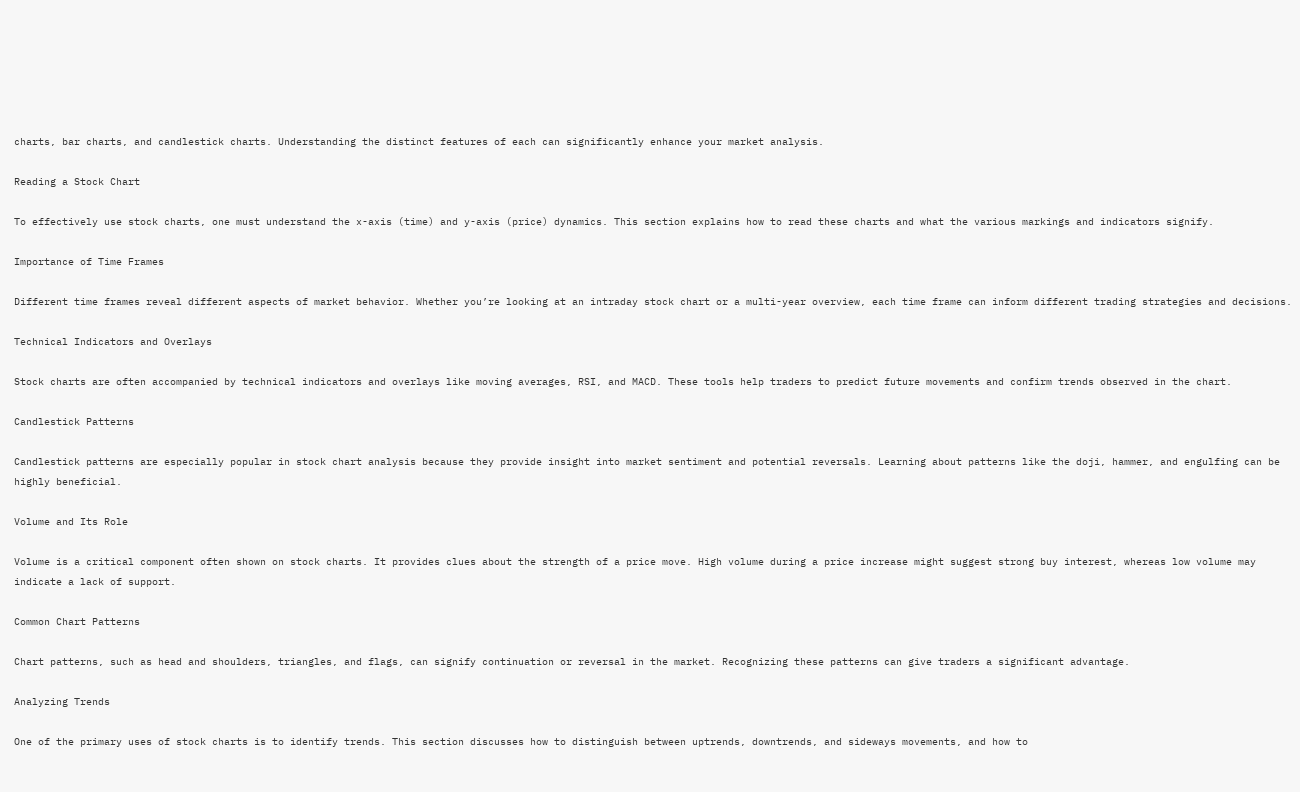charts, bar charts, and candlestick charts. Understanding the distinct features of each can significantly enhance your market analysis.

Reading a Stock Chart

To effectively use stock charts, one must understand the x-axis (time) and y-axis (price) dynamics. This section explains how to read these charts and what the various markings and indicators signify.

Importance of Time Frames

Different time frames reveal different aspects of market behavior. Whether you’re looking at an intraday stock chart or a multi-year overview, each time frame can inform different trading strategies and decisions.

Technical Indicators and Overlays

Stock charts are often accompanied by technical indicators and overlays like moving averages, RSI, and MACD. These tools help traders to predict future movements and confirm trends observed in the chart.

Candlestick Patterns

Candlestick patterns are especially popular in stock chart analysis because they provide insight into market sentiment and potential reversals. Learning about patterns like the doji, hammer, and engulfing can be highly beneficial.

Volume and Its Role

Volume is a critical component often shown on stock charts. It provides clues about the strength of a price move. High volume during a price increase might suggest strong buy interest, whereas low volume may indicate a lack of support.

Common Chart Patterns

Chart patterns, such as head and shoulders, triangles, and flags, can signify continuation or reversal in the market. Recognizing these patterns can give traders a significant advantage.

Analyzing Trends

One of the primary uses of stock charts is to identify trends. This section discusses how to distinguish between uptrends, downtrends, and sideways movements, and how to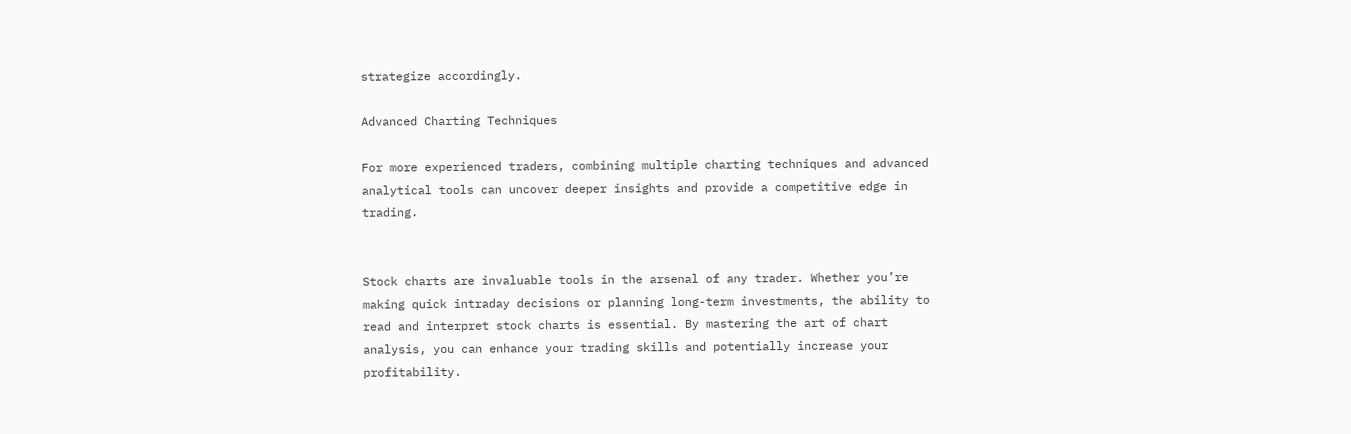strategize accordingly.

Advanced Charting Techniques

For more experienced traders, combining multiple charting techniques and advanced analytical tools can uncover deeper insights and provide a competitive edge in trading.


Stock charts are invaluable tools in the arsenal of any trader. Whether you’re making quick intraday decisions or planning long-term investments, the ability to read and interpret stock charts is essential. By mastering the art of chart analysis, you can enhance your trading skills and potentially increase your profitability.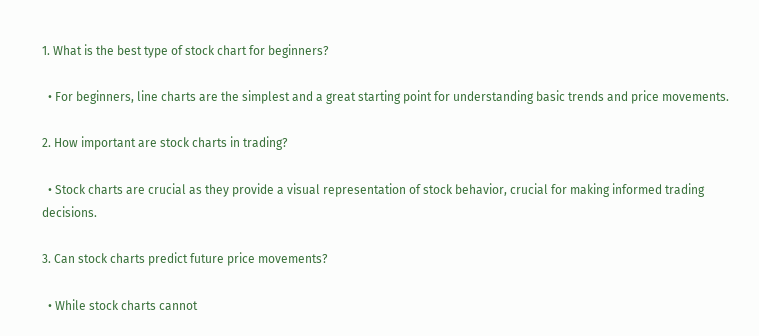1. What is the best type of stock chart for beginners?

  • For beginners, line charts are the simplest and a great starting point for understanding basic trends and price movements.

2. How important are stock charts in trading?

  • Stock charts are crucial as they provide a visual representation of stock behavior, crucial for making informed trading decisions.

3. Can stock charts predict future price movements?

  • While stock charts cannot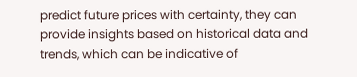predict future prices with certainty, they can provide insights based on historical data and trends, which can be indicative of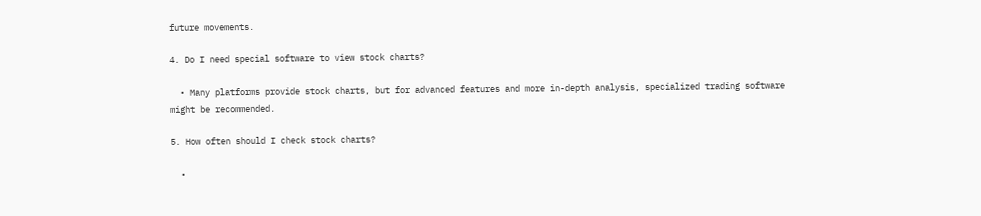future movements.

4. Do I need special software to view stock charts?

  • Many platforms provide stock charts, but for advanced features and more in-depth analysis, specialized trading software might be recommended.

5. How often should I check stock charts?

  •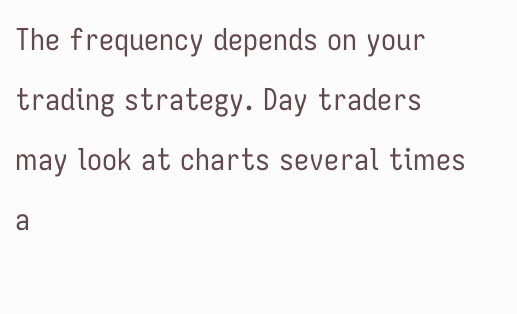The frequency depends on your trading strategy. Day traders may look at charts several times a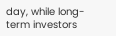day, while long-term investors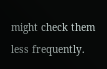might check them less frequently.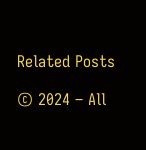Related Posts

© 2024 – All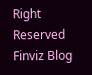Right Reserved Finviz Blog